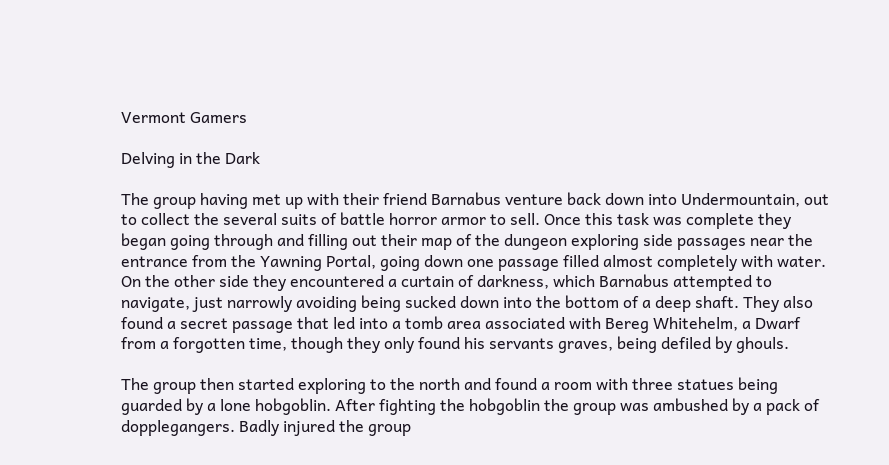Vermont Gamers

Delving in the Dark

The group having met up with their friend Barnabus venture back down into Undermountain, out to collect the several suits of battle horror armor to sell. Once this task was complete they began going through and filling out their map of the dungeon exploring side passages near the entrance from the Yawning Portal, going down one passage filled almost completely with water. On the other side they encountered a curtain of darkness, which Barnabus attempted to navigate, just narrowly avoiding being sucked down into the bottom of a deep shaft. They also found a secret passage that led into a tomb area associated with Bereg Whitehelm, a Dwarf from a forgotten time, though they only found his servants graves, being defiled by ghouls.

The group then started exploring to the north and found a room with three statues being guarded by a lone hobgoblin. After fighting the hobgoblin the group was ambushed by a pack of dopplegangers. Badly injured the group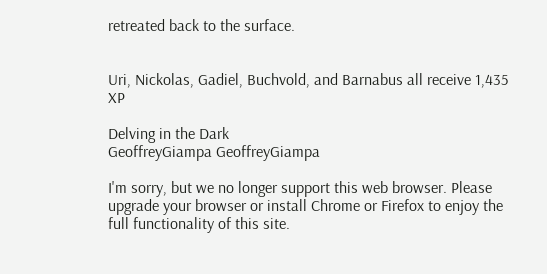retreated back to the surface.


Uri, Nickolas, Gadiel, Buchvold, and Barnabus all receive 1,435 XP

Delving in the Dark
GeoffreyGiampa GeoffreyGiampa

I'm sorry, but we no longer support this web browser. Please upgrade your browser or install Chrome or Firefox to enjoy the full functionality of this site.